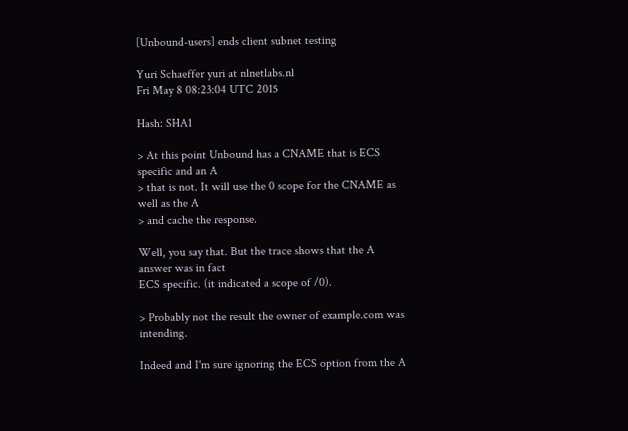[Unbound-users] ends client subnet testing

Yuri Schaeffer yuri at nlnetlabs.nl
Fri May 8 08:23:04 UTC 2015

Hash: SHA1

> At this point Unbound has a CNAME that is ECS specific and an A
> that is not. It will use the 0 scope for the CNAME as well as the A
> and cache the response.

Well, you say that. But the trace shows that the A answer was in fact
ECS specific. (it indicated a scope of /0).

> Probably not the result the owner of example.com was intending.

Indeed and I'm sure ignoring the ECS option from the A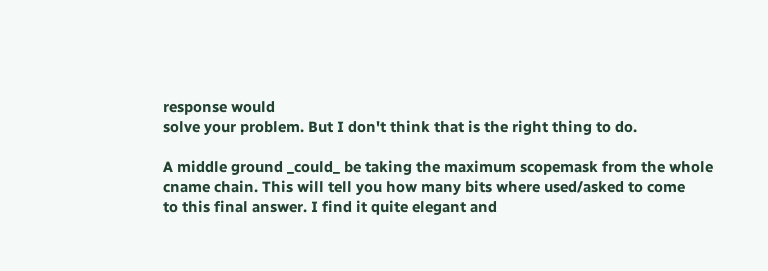response would
solve your problem. But I don't think that is the right thing to do.

A middle ground _could_ be taking the maximum scopemask from the whole
cname chain. This will tell you how many bits where used/asked to come
to this final answer. I find it quite elegant and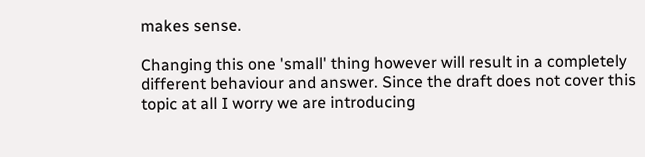makes sense.

Changing this one 'small' thing however will result in a completely
different behaviour and answer. Since the draft does not cover this
topic at all I worry we are introducing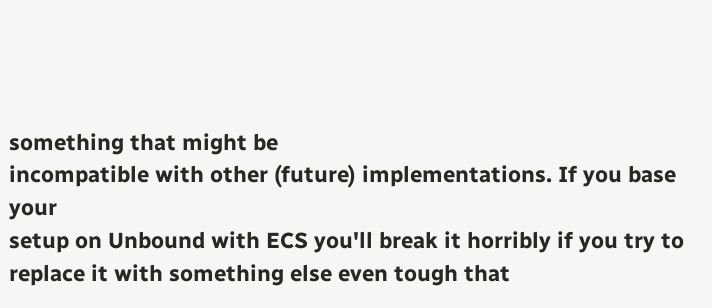something that might be
incompatible with other (future) implementations. If you base your
setup on Unbound with ECS you'll break it horribly if you try to
replace it with something else even tough that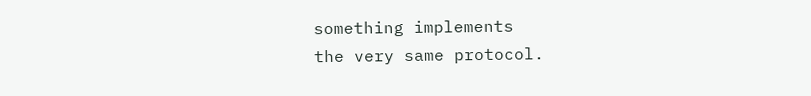something implements
the very same protocol.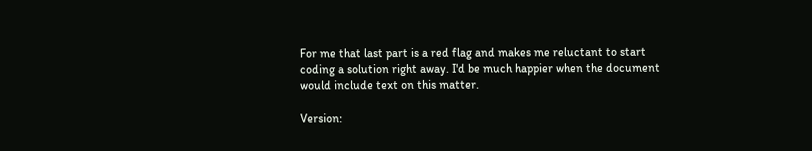For me that last part is a red flag and makes me reluctant to start
coding a solution right away. I'd be much happier when the document
would include text on this matter.

Version: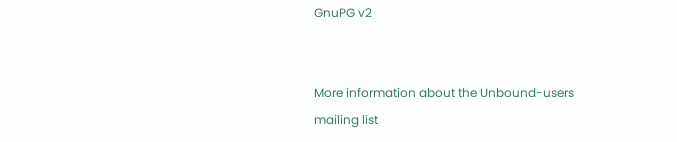GnuPG v2


More information about the Unbound-users mailing list